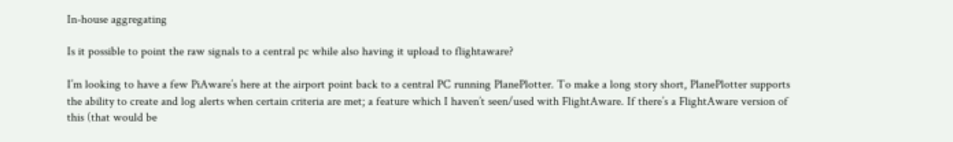In-house aggregating

Is it possible to point the raw signals to a central pc while also having it upload to flightaware?

I’m looking to have a few PiAware’s here at the airport point back to a central PC running PlanePlotter. To make a long story short, PlanePlotter supports the ability to create and log alerts when certain criteria are met; a feature which I haven’t seen/used with FlightAware. If there’s a FlightAware version of this (that would be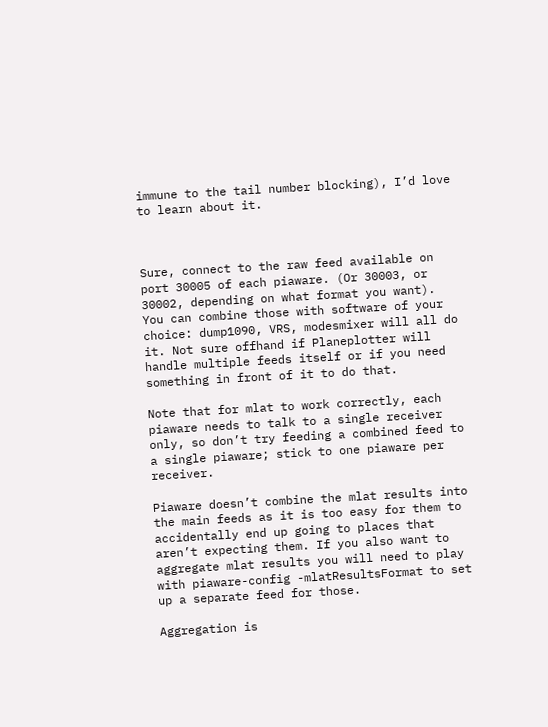immune to the tail number blocking), I’d love to learn about it.



Sure, connect to the raw feed available on port 30005 of each piaware. (Or 30003, or 30002, depending on what format you want). You can combine those with software of your choice: dump1090, VRS, modesmixer will all do it. Not sure offhand if Planeplotter will handle multiple feeds itself or if you need something in front of it to do that.

Note that for mlat to work correctly, each piaware needs to talk to a single receiver only, so don’t try feeding a combined feed to a single piaware; stick to one piaware per receiver.

Piaware doesn’t combine the mlat results into the main feeds as it is too easy for them to accidentally end up going to places that aren’t expecting them. If you also want to aggregate mlat results you will need to play with piaware-config -mlatResultsFormat to set up a separate feed for those.

Aggregation is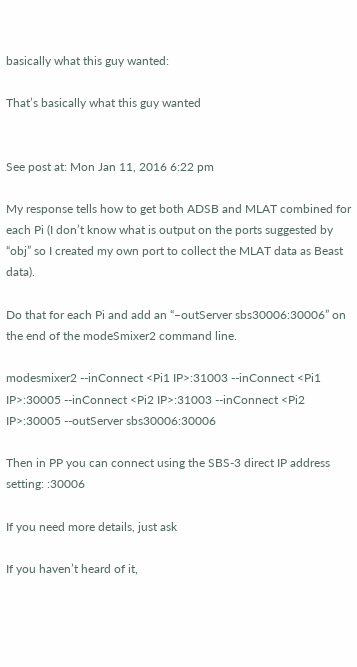basically what this guy wanted:

That’s basically what this guy wanted


See post at: Mon Jan 11, 2016 6:22 pm

My response tells how to get both ADSB and MLAT combined for each Pi (I don’t know what is output on the ports suggested by “obj” so I created my own port to collect the MLAT data as Beast data).

Do that for each Pi and add an “–outServer sbs30006:30006” on the end of the modeSmixer2 command line.

modesmixer2 --inConnect <Pi1 IP>:31003 --inConnect <Pi1 IP>:30005 --inConnect <Pi2 IP>:31003 --inConnect <Pi2 IP>:30005 --outServer sbs30006:30006

Then in PP you can connect using the SBS-3 direct IP address setting: :30006

If you need more details, just ask

If you haven’t heard of it,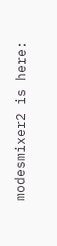modesmixer2 is here: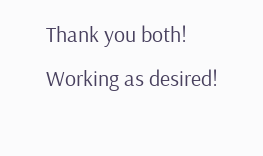Thank you both! Working as desired!